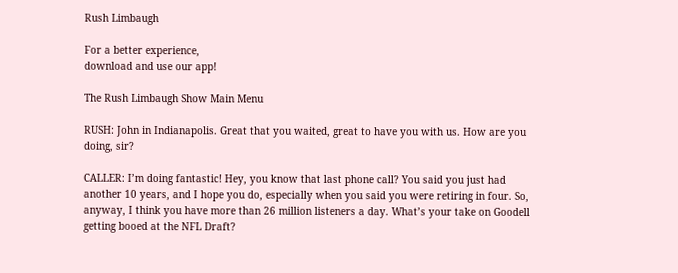Rush Limbaugh

For a better experience,
download and use our app!

The Rush Limbaugh Show Main Menu

RUSH: John in Indianapolis. Great that you waited, great to have you with us. How are you doing, sir?

CALLER: I’m doing fantastic! Hey, you know that last phone call? You said you just had another 10 years, and I hope you do, especially when you said you were retiring in four. So, anyway, I think you have more than 26 million listeners a day. What’s your take on Goodell getting booed at the NFL Draft?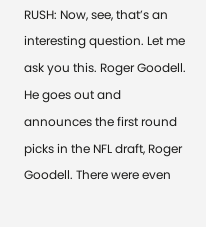RUSH: Now, see, that’s an interesting question. Let me ask you this. Roger Goodell. He goes out and announces the first round picks in the NFL draft, Roger Goodell. There were even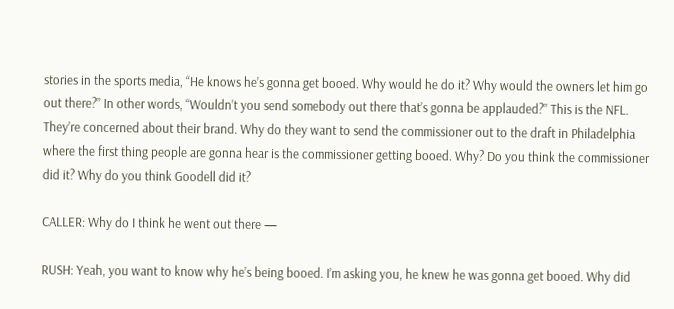stories in the sports media, “He knows he’s gonna get booed. Why would he do it? Why would the owners let him go out there?” In other words, “Wouldn’t you send somebody out there that’s gonna be applauded?” This is the NFL. They’re concerned about their brand. Why do they want to send the commissioner out to the draft in Philadelphia where the first thing people are gonna hear is the commissioner getting booed. Why? Do you think the commissioner did it? Why do you think Goodell did it?

CALLER: Why do I think he went out there —

RUSH: Yeah, you want to know why he’s being booed. I’m asking you, he knew he was gonna get booed. Why did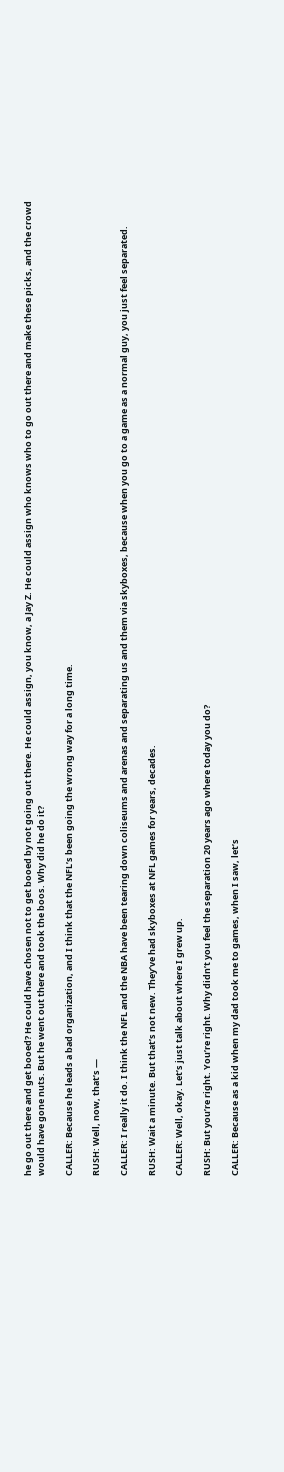he go out there and get booed? He could have chosen not to get booed by not going out there. He could assign, you know, a Jay Z. He could assign who knows who to go out there and make these picks, and the crowd would have gone nuts. But he went out there and took the boos. Why did he do it?

CALLER: Because he leads a bad organization, and I think that the NFL’s been going the wrong way for a long time.

RUSH: Well, now, that’s —

CALLER: I really it do. I think the NFL and the NBA have been tearing down coliseums and arenas and separating us and them via skyboxes, because when you go to a game as a normal guy, you just feel separated.

RUSH: Wait a minute. But that’s not new. They’ve had skyboxes at NFL games for years, decades.

CALLER: Well, okay. Let’s just talk about where I grew up.

RUSH: But you’re right. You’re right. Why didn’t you feel the separation 20 years ago where today you do?

CALLER: Because as a kid when my dad took me to games, when I saw, let’s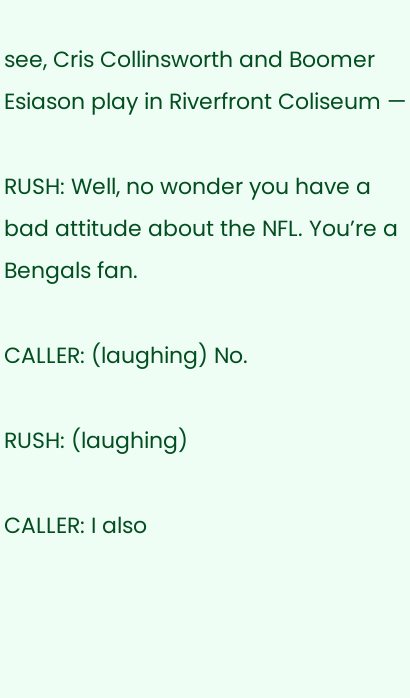see, Cris Collinsworth and Boomer Esiason play in Riverfront Coliseum —

RUSH: Well, no wonder you have a bad attitude about the NFL. You’re a Bengals fan.

CALLER: (laughing) No.

RUSH: (laughing)

CALLER: I also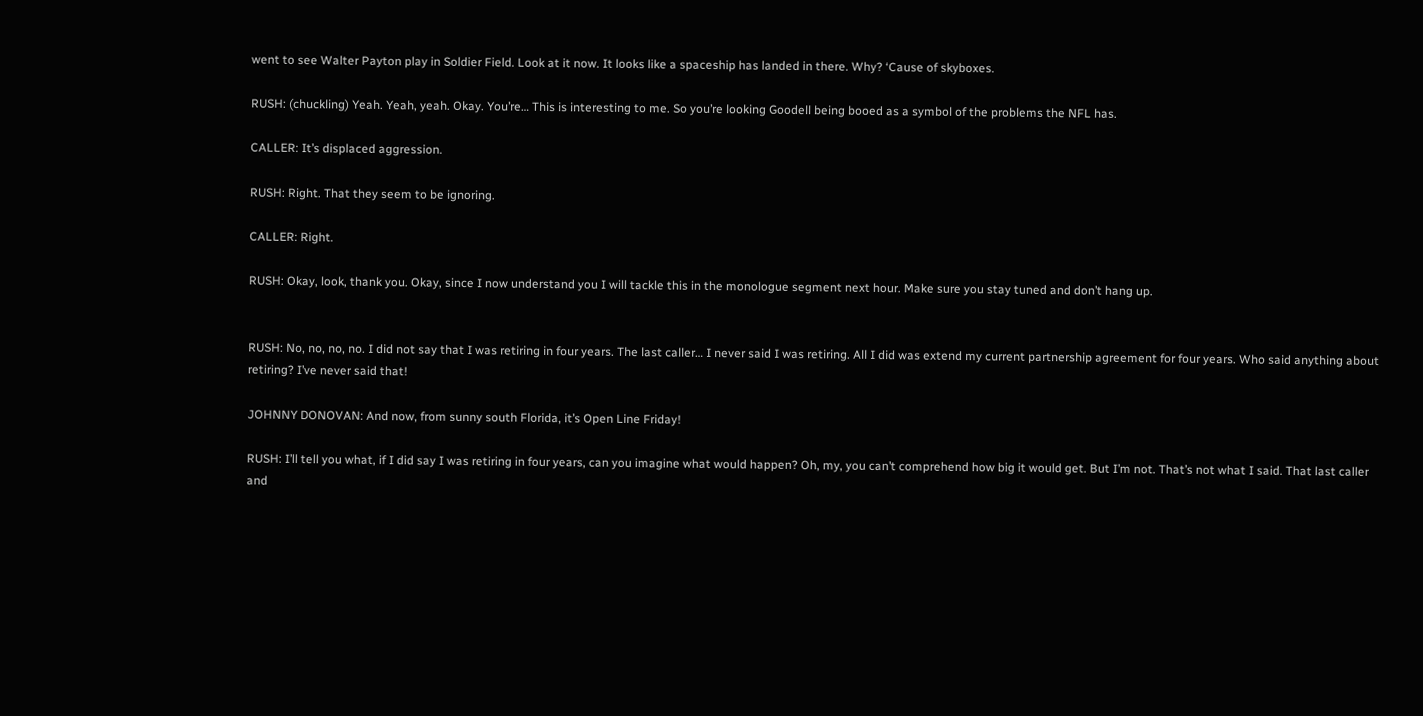went to see Walter Payton play in Soldier Field. Look at it now. It looks like a spaceship has landed in there. Why? ‘Cause of skyboxes.

RUSH: (chuckling) Yeah. Yeah, yeah. Okay. You’re… This is interesting to me. So you’re looking Goodell being booed as a symbol of the problems the NFL has.

CALLER: It’s displaced aggression.

RUSH: Right. That they seem to be ignoring.

CALLER: Right.

RUSH: Okay, look, thank you. Okay, since I now understand you I will tackle this in the monologue segment next hour. Make sure you stay tuned and don’t hang up.


RUSH: No, no, no, no. I did not say that I was retiring in four years. The last caller… I never said I was retiring. All I did was extend my current partnership agreement for four years. Who said anything about retiring? I’ve never said that!

JOHNNY DONOVAN: And now, from sunny south Florida, it’s Open Line Friday!

RUSH: I’ll tell you what, if I did say I was retiring in four years, can you imagine what would happen? Oh, my, you can’t comprehend how big it would get. But I’m not. That’s not what I said. That last caller and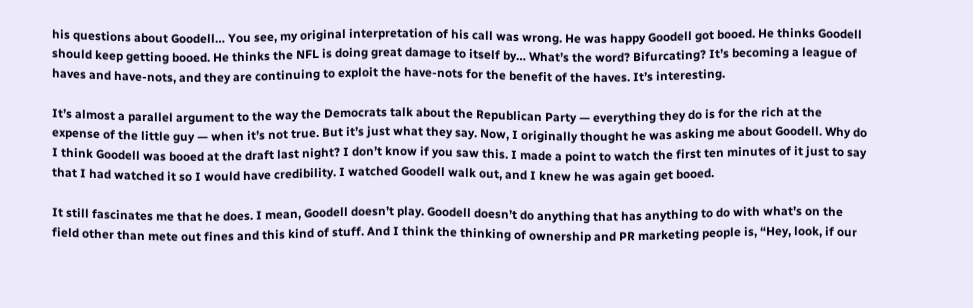his questions about Goodell… You see, my original interpretation of his call was wrong. He was happy Goodell got booed. He thinks Goodell should keep getting booed. He thinks the NFL is doing great damage to itself by… What’s the word? Bifurcating? It’s becoming a league of haves and have-nots, and they are continuing to exploit the have-nots for the benefit of the haves. It’s interesting.

It’s almost a parallel argument to the way the Democrats talk about the Republican Party — everything they do is for the rich at the expense of the little guy — when it’s not true. But it’s just what they say. Now, I originally thought he was asking me about Goodell. Why do I think Goodell was booed at the draft last night? I don’t know if you saw this. I made a point to watch the first ten minutes of it just to say that I had watched it so I would have credibility. I watched Goodell walk out, and I knew he was again get booed.

It still fascinates me that he does. I mean, Goodell doesn’t play. Goodell doesn’t do anything that has anything to do with what’s on the field other than mete out fines and this kind of stuff. And I think the thinking of ownership and PR marketing people is, “Hey, look, if our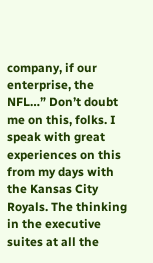company, if our enterprise, the NFL…” Don’t doubt me on this, folks. I speak with great experiences on this from my days with the Kansas City Royals. The thinking in the executive suites at all the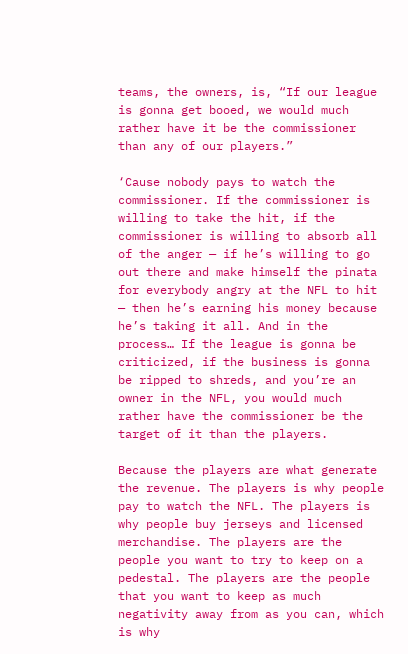teams, the owners, is, “If our league is gonna get booed, we would much rather have it be the commissioner than any of our players.”

‘Cause nobody pays to watch the commissioner. If the commissioner is willing to take the hit, if the commissioner is willing to absorb all of the anger — if he’s willing to go out there and make himself the pinata for everybody angry at the NFL to hit — then he’s earning his money because he’s taking it all. And in the process… If the league is gonna be criticized, if the business is gonna be ripped to shreds, and you’re an owner in the NFL, you would much rather have the commissioner be the target of it than the players.

Because the players are what generate the revenue. The players is why people pay to watch the NFL. The players is why people buy jerseys and licensed merchandise. The players are the people you want to try to keep on a pedestal. The players are the people that you want to keep as much negativity away from as you can, which is why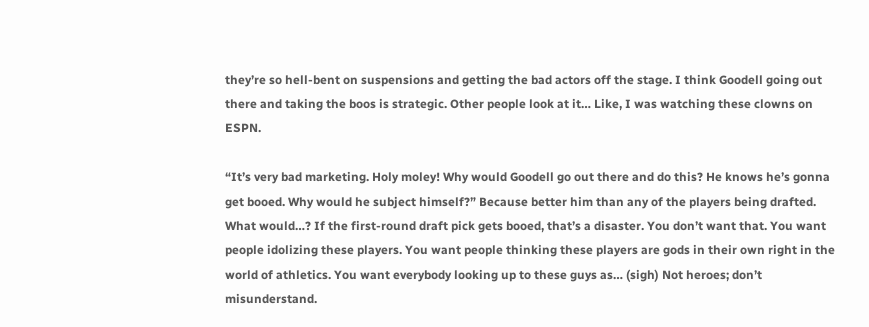they’re so hell-bent on suspensions and getting the bad actors off the stage. I think Goodell going out there and taking the boos is strategic. Other people look at it… Like, I was watching these clowns on ESPN.

“It’s very bad marketing. Holy moley! Why would Goodell go out there and do this? He knows he’s gonna get booed. Why would he subject himself?” Because better him than any of the players being drafted. What would…? If the first-round draft pick gets booed, that’s a disaster. You don’t want that. You want people idolizing these players. You want people thinking these players are gods in their own right in the world of athletics. You want everybody looking up to these guys as… (sigh) Not heroes; don’t misunderstand.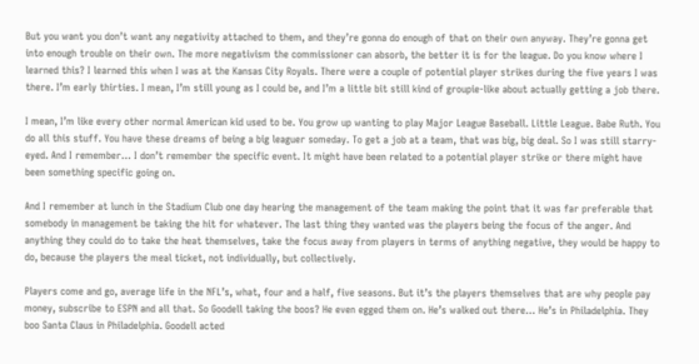But you want you don’t want any negativity attached to them, and they’re gonna do enough of that on their own anyway. They’re gonna get into enough trouble on their own. The more negativism the commissioner can absorb, the better it is for the league. Do you know where I learned this? I learned this when I was at the Kansas City Royals. There were a couple of potential player strikes during the five years I was there. I’m early thirties. I mean, I’m still young as I could be, and I’m a little bit still kind of groupie-like about actually getting a job there.

I mean, I’m like every other normal American kid used to be. You grow up wanting to play Major League Baseball. Little League. Babe Ruth. You do all this stuff. You have these dreams of being a big leaguer someday. To get a job at a team, that was big, big deal. So I was still starry-eyed. And I remember… I don’t remember the specific event. It might have been related to a potential player strike or there might have been something specific going on.

And I remember at lunch in the Stadium Club one day hearing the management of the team making the point that it was far preferable that somebody in management be taking the hit for whatever. The last thing they wanted was the players being the focus of the anger. And anything they could do to take the heat themselves, take the focus away from players in terms of anything negative, they would be happy to do, because the players the meal ticket, not individually, but collectively.

Players come and go, average life in the NFL’s, what, four and a half, five seasons. But it’s the players themselves that are why people pay money, subscribe to ESPN and all that. So Goodell taking the boos? He even egged them on. He’s walked out there… He’s in Philadelphia. They boo Santa Claus in Philadelphia. Goodell acted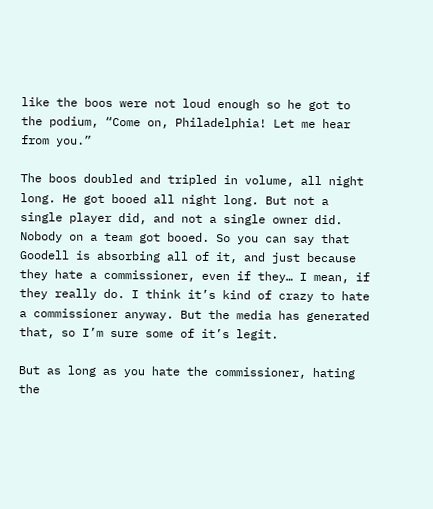like the boos were not loud enough so he got to the podium, “Come on, Philadelphia! Let me hear from you.”

The boos doubled and tripled in volume, all night long. He got booed all night long. But not a single player did, and not a single owner did. Nobody on a team got booed. So you can say that Goodell is absorbing all of it, and just because they hate a commissioner, even if they… I mean, if they really do. I think it’s kind of crazy to hate a commissioner anyway. But the media has generated that, so I’m sure some of it’s legit.

But as long as you hate the commissioner, hating the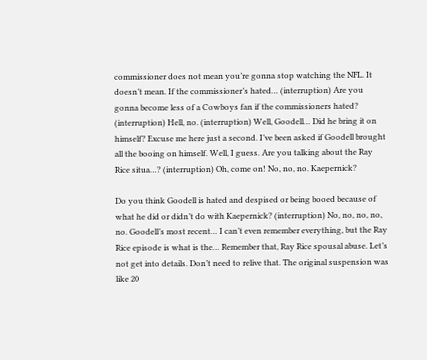commissioner does not mean you’re gonna stop watching the NFL. It doesn’t mean. If the commissioner’s hated… (interruption) Are you gonna become less of a Cowboys fan if the commissioners hated? (interruption) Hell, no. (interruption) Well, Goodell… Did he bring it on himself? Excuse me here just a second. I’ve been asked if Goodell brought all the booing on himself. Well, I guess. Are you talking about the Ray Rice situa…? (interruption) Oh, come on! No, no, no. Kaepernick?

Do you think Goodell is hated and despised or being booed because of what he did or didn’t do with Kaepernick? (interruption) No, no, no, no, no. Goodell’s most recent… I can’t even remember everything, but the Ray Rice episode is what is the… Remember that, Ray Rice spousal abuse. Let’s not get into details. Don’t need to relive that. The original suspension was like 20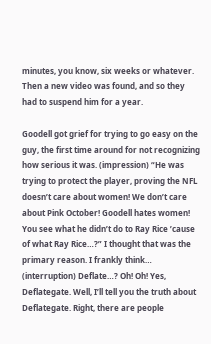minutes, you know, six weeks or whatever. Then a new video was found, and so they had to suspend him for a year.

Goodell got grief for trying to go easy on the guy, the first time around for not recognizing how serious it was. (impression) “He was trying to protect the player, proving the NFL doesn’t care about women! We don’t care about Pink October! Goodell hates women! You see what he didn’t do to Ray Rice ’cause of what Ray Rice…?” I thought that was the primary reason. I frankly think… (interruption) Deflate…? Oh! Oh! Yes, Deflategate. Well, I’ll tell you the truth about Deflategate. Right, there are people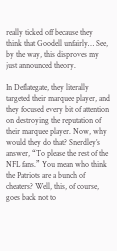really ticked off because they think that Goodell unfairly… See, by the way, this disproves my just announced theory.

In Deflategate, they literally targeted their marquee player, and they focused every bit of attention on destroying the reputation of their marquee player. Now, why would they do that? Snerdley’s answer, “To please the rest of the NFL fans.” You mean who think the Patriots are a bunch of cheaters? Well, this, of course, goes back not to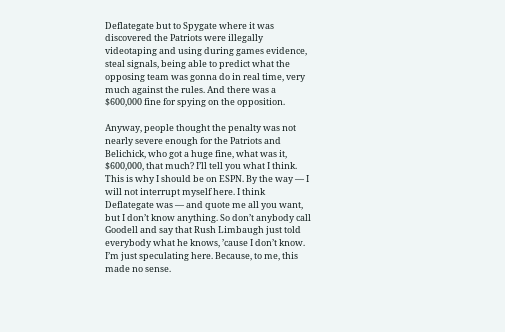Deflategate but to Spygate where it was discovered the Patriots were illegally videotaping and using during games evidence, steal signals, being able to predict what the opposing team was gonna do in real time, very much against the rules. And there was a $600,000 fine for spying on the opposition.

Anyway, people thought the penalty was not nearly severe enough for the Patriots and Belichick, who got a huge fine, what was it, $600,000, that much? I’ll tell you what I think. This is why I should be on ESPN. By the way — I will not interrupt myself here. I think Deflategate was — and quote me all you want, but I don’t know anything. So don’t anybody call Goodell and say that Rush Limbaugh just told everybody what he knows, ’cause I don’t know. I’m just speculating here. Because, to me, this made no sense.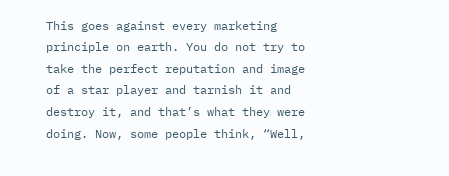This goes against every marketing principle on earth. You do not try to take the perfect reputation and image of a star player and tarnish it and destroy it, and that’s what they were doing. Now, some people think, “Well,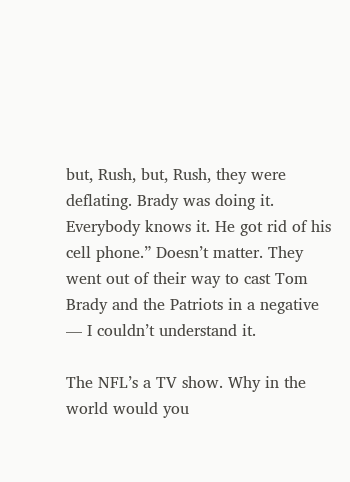but, Rush, but, Rush, they were deflating. Brady was doing it. Everybody knows it. He got rid of his cell phone.” Doesn’t matter. They went out of their way to cast Tom Brady and the Patriots in a negative — I couldn’t understand it.

The NFL’s a TV show. Why in the world would you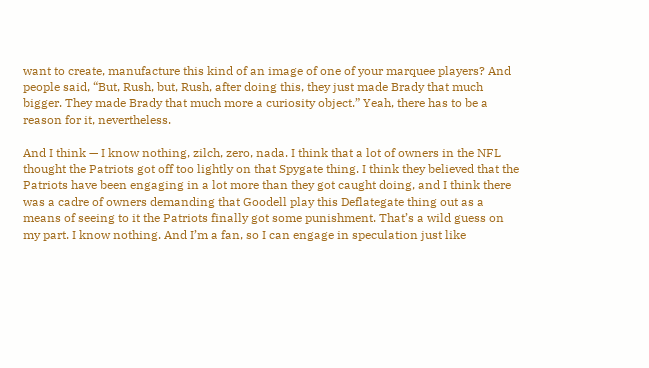want to create, manufacture this kind of an image of one of your marquee players? And people said, “But, Rush, but, Rush, after doing this, they just made Brady that much bigger. They made Brady that much more a curiosity object.” Yeah, there has to be a reason for it, nevertheless.

And I think — I know nothing, zilch, zero, nada. I think that a lot of owners in the NFL thought the Patriots got off too lightly on that Spygate thing. I think they believed that the Patriots have been engaging in a lot more than they got caught doing, and I think there was a cadre of owners demanding that Goodell play this Deflategate thing out as a means of seeing to it the Patriots finally got some punishment. That’s a wild guess on my part. I know nothing. And I’m a fan, so I can engage in speculation just like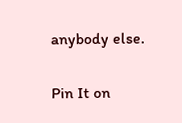anybody else.

Pin It on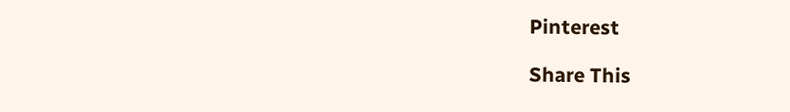Pinterest

Share This